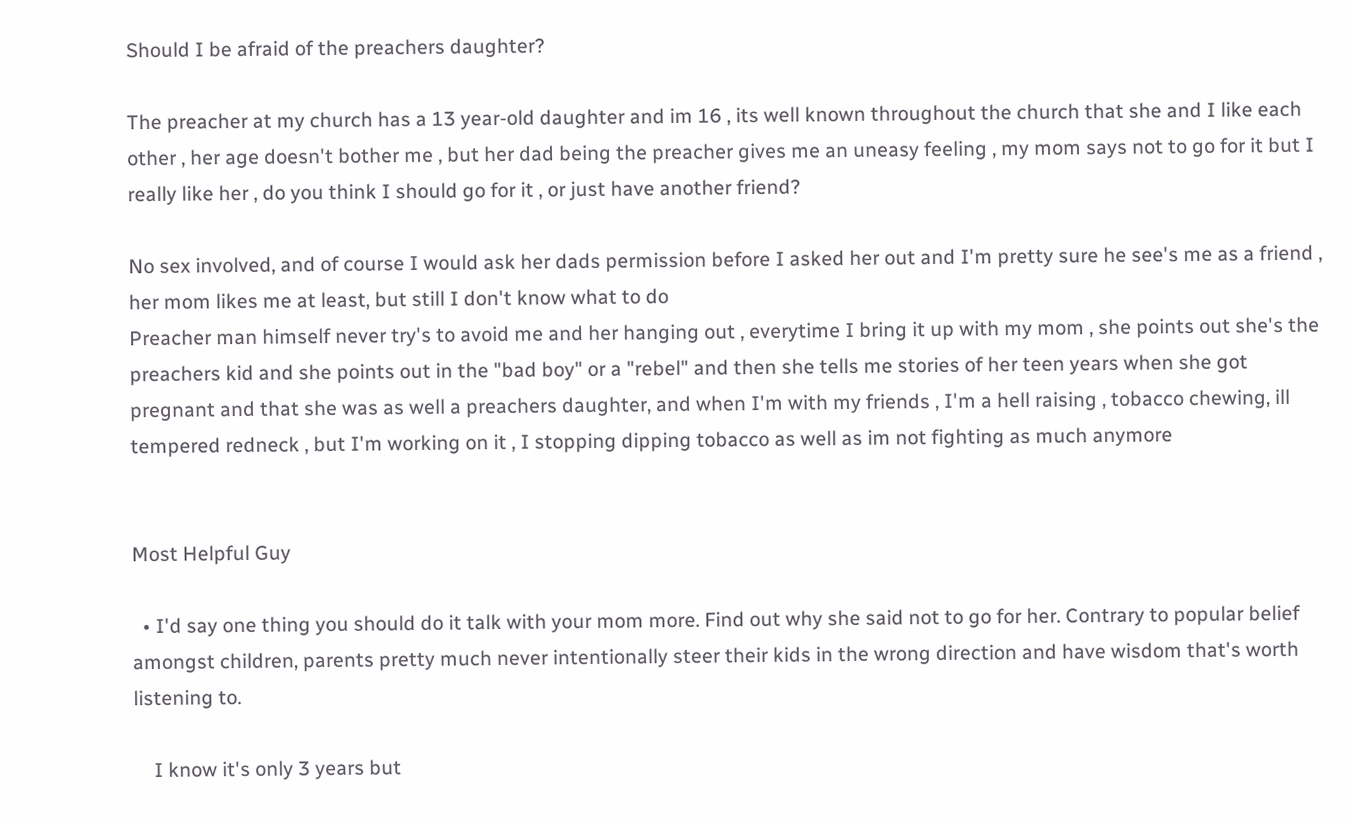Should I be afraid of the preachers daughter?

The preacher at my church has a 13 year-old daughter and im 16 , its well known throughout the church that she and I like each other , her age doesn't bother me , but her dad being the preacher gives me an uneasy feeling , my mom says not to go for it but I really like her , do you think I should go for it , or just have another friend?

No sex involved, and of course I would ask her dads permission before I asked her out and I'm pretty sure he see's me as a friend , her mom likes me at least, but still I don't know what to do
Preacher man himself never try's to avoid me and her hanging out , everytime I bring it up with my mom , she points out she's the preachers kid and she points out in the "bad boy" or a "rebel" and then she tells me stories of her teen years when she got pregnant and that she was as well a preachers daughter, and when I'm with my friends , I'm a hell raising , tobacco chewing, ill tempered redneck , but I'm working on it , I stopping dipping tobacco as well as im not fighting as much anymore


Most Helpful Guy

  • I'd say one thing you should do it talk with your mom more. Find out why she said not to go for her. Contrary to popular belief amongst children, parents pretty much never intentionally steer their kids in the wrong direction and have wisdom that's worth listening to.

    I know it's only 3 years but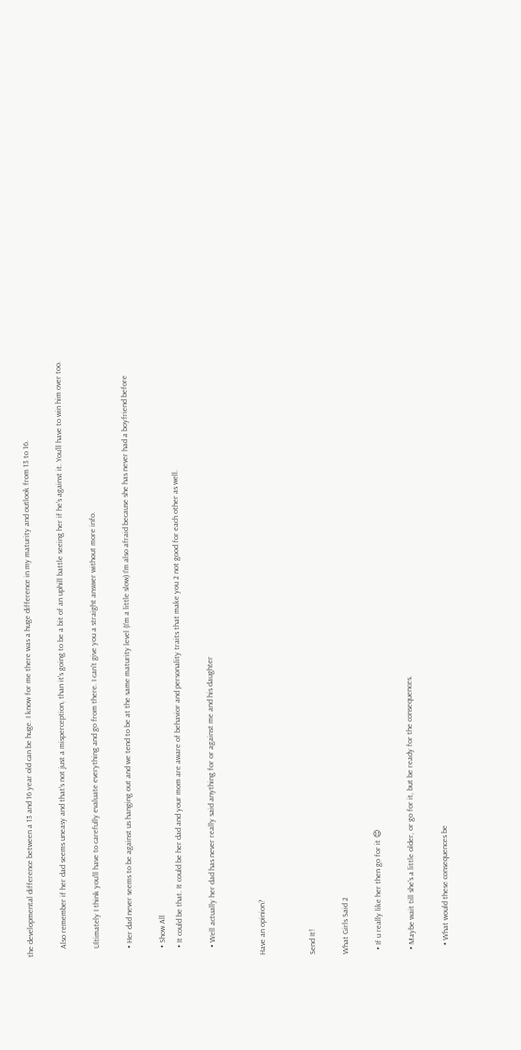the developmental difference between a 13 and 16 year old can be huge. I know for me there was a huge difference in my maturity and outlook from 13 to 16.

    Also remember if her dad seems uneasy and that's not just a misperception, than it's going to be a bit of an uphill battle seeing her if he's against it. You'll have to win him over too.

    Ultimately I think you'll have to carefully evaluate everything and go from there. I can't give you a straight answer without more info.

    • Her dad never seems to be against us hanging out and we tend to be at the same maturity level (I'm a little slow) I'm also afraid because she has never had a boyfriend before

    • Show All
    • It could be that. It could be her dad and your mom are aware of behavior and personality traits that make you 2 not good for each other as well.

    • Well actually her dad has never really said anything for or against me and his daughter


Have an opinion?


Send It!

What Girls Said 2

  • If u really like her then go for it 😊

  • Maybe wait till she's a little older, or go for it, but be ready for the consequences.

    • What would these consequences be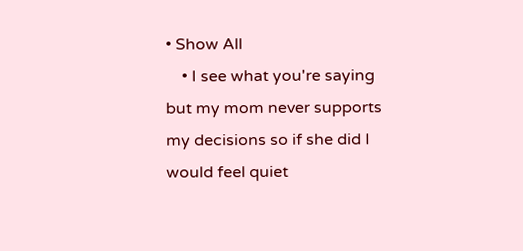• Show All
    • I see what you're saying but my mom never supports my decisions so if she did I would feel quiet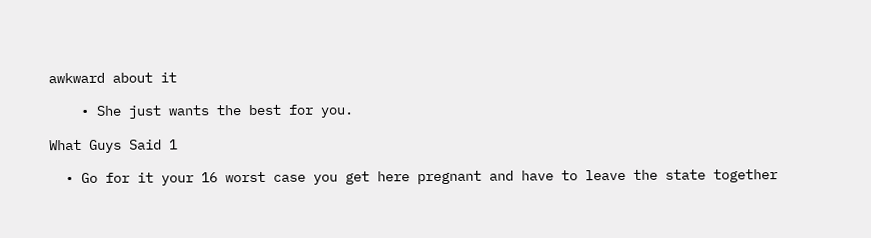awkward about it

    • She just wants the best for you.

What Guys Said 1

  • Go for it your 16 worst case you get here pregnant and have to leave the state together